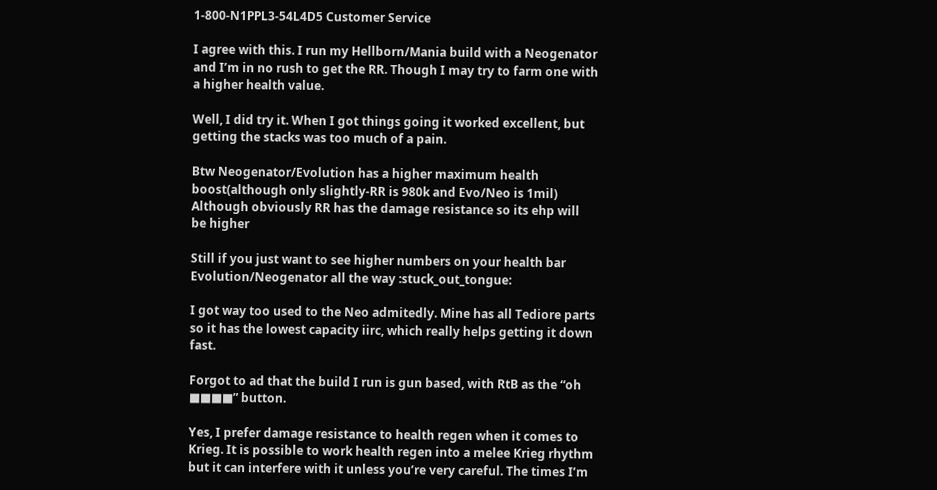1-800-N1PPL3-54L4D5 Customer Service

I agree with this. I run my Hellborn/Mania build with a Neogenator and I’m in no rush to get the RR. Though I may try to farm one with a higher health value.

Well, I did try it. When I got things going it worked excellent, but getting the stacks was too much of a pain.

Btw Neogenator/Evolution has a higher maximum health boost(although only slightly-RR is 980k and Evo/Neo is 1mil)
Although obviously RR has the damage resistance so its ehp will be higher

Still if you just want to see higher numbers on your health bar
Evolution/Neogenator all the way :stuck_out_tongue:

I got way too used to the Neo admitedly. Mine has all Tediore parts so it has the lowest capacity iirc, which really helps getting it down fast.

Forgot to ad that the build I run is gun based, with RtB as the “oh ■■■■” button.

Yes, I prefer damage resistance to health regen when it comes to Krieg. It is possible to work health regen into a melee Krieg rhythm but it can interfere with it unless you’re very careful. The times I’m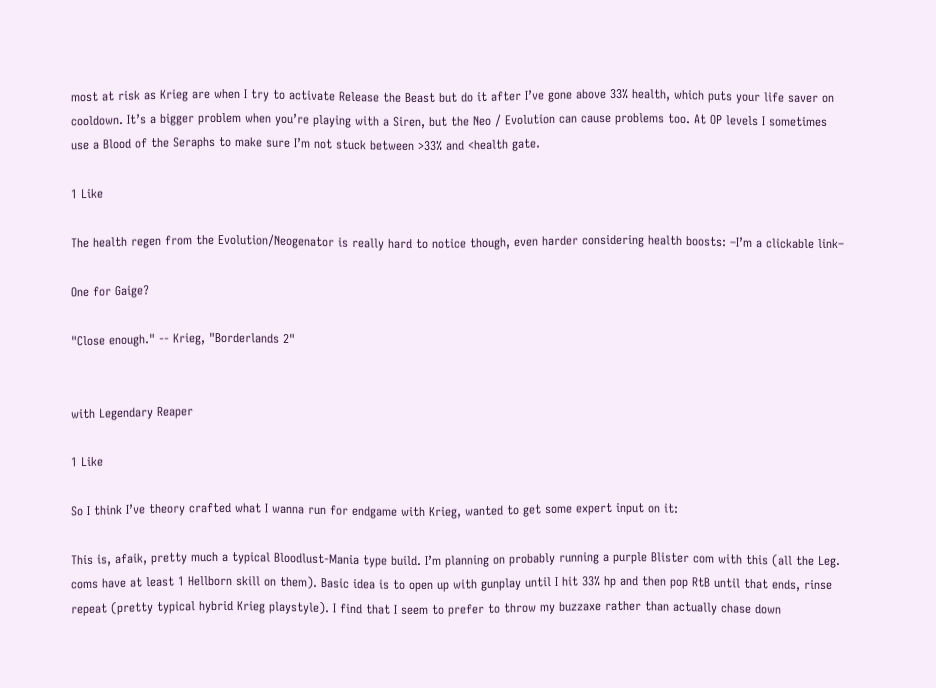most at risk as Krieg are when I try to activate Release the Beast but do it after I’ve gone above 33% health, which puts your life saver on cooldown. It’s a bigger problem when you’re playing with a Siren, but the Neo / Evolution can cause problems too. At OP levels I sometimes use a Blood of the Seraphs to make sure I’m not stuck between >33% and <health gate.

1 Like

The health regen from the Evolution/Neogenator is really hard to notice though, even harder considering health boosts: –I’m a clickable link–

One for Gaige?

"Close enough." -- Krieg, "Borderlands 2"


with Legendary Reaper

1 Like

So I think I’ve theory crafted what I wanna run for endgame with Krieg, wanted to get some expert input on it:

This is, afaik, pretty much a typical Bloodlust-Mania type build. I’m planning on probably running a purple Blister com with this (all the Leg. coms have at least 1 Hellborn skill on them). Basic idea is to open up with gunplay until I hit 33% hp and then pop RtB until that ends, rinse repeat (pretty typical hybrid Krieg playstyle). I find that I seem to prefer to throw my buzzaxe rather than actually chase down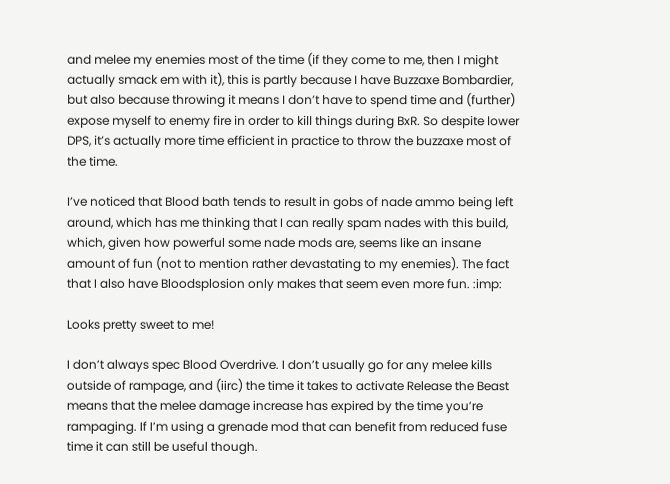and melee my enemies most of the time (if they come to me, then I might actually smack em with it), this is partly because I have Buzzaxe Bombardier, but also because throwing it means I don’t have to spend time and (further) expose myself to enemy fire in order to kill things during BxR. So despite lower DPS, it’s actually more time efficient in practice to throw the buzzaxe most of the time.

I’ve noticed that Blood bath tends to result in gobs of nade ammo being left around, which has me thinking that I can really spam nades with this build, which, given how powerful some nade mods are, seems like an insane amount of fun (not to mention rather devastating to my enemies). The fact that I also have Bloodsplosion only makes that seem even more fun. :imp:

Looks pretty sweet to me!

I don’t always spec Blood Overdrive. I don’t usually go for any melee kills outside of rampage, and (iirc) the time it takes to activate Release the Beast means that the melee damage increase has expired by the time you’re rampaging. If I’m using a grenade mod that can benefit from reduced fuse time it can still be useful though.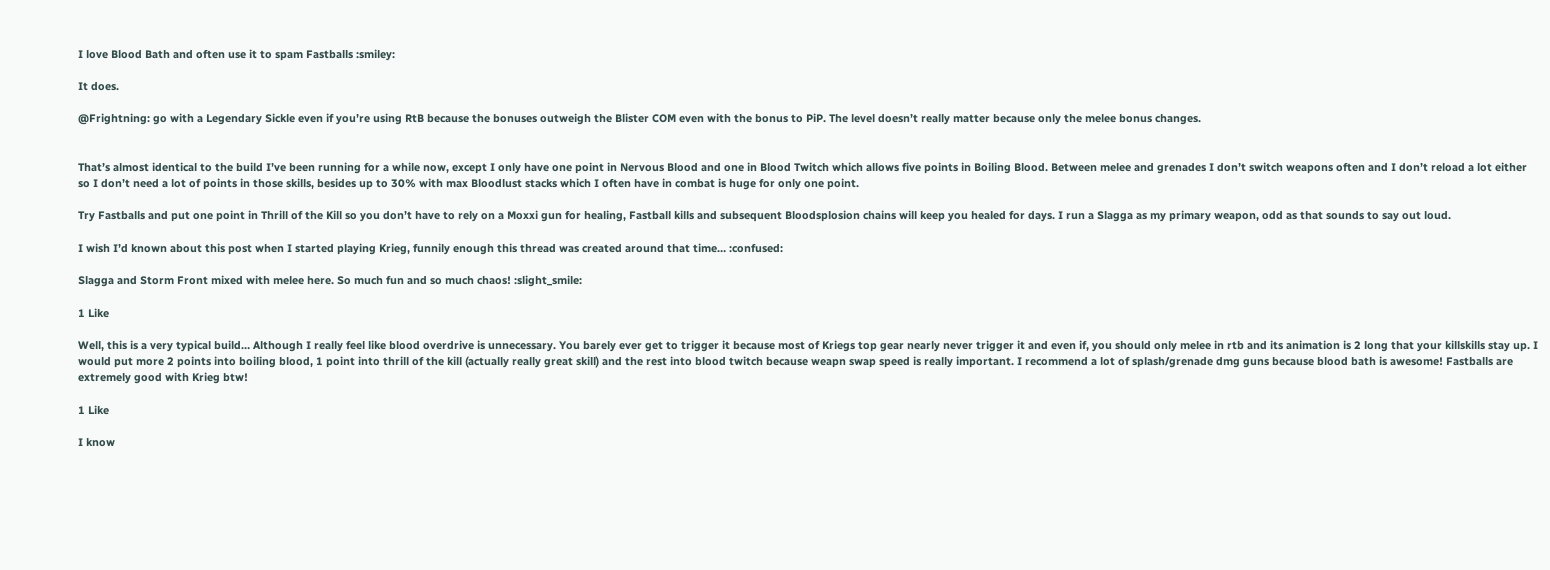I love Blood Bath and often use it to spam Fastballs :smiley:

It does.

@Frightning: go with a Legendary Sickle even if you’re using RtB because the bonuses outweigh the Blister COM even with the bonus to PiP. The level doesn’t really matter because only the melee bonus changes.


That’s almost identical to the build I’ve been running for a while now, except I only have one point in Nervous Blood and one in Blood Twitch which allows five points in Boiling Blood. Between melee and grenades I don’t switch weapons often and I don’t reload a lot either so I don’t need a lot of points in those skills, besides up to 30% with max Bloodlust stacks which I often have in combat is huge for only one point.

Try Fastballs and put one point in Thrill of the Kill so you don’t have to rely on a Moxxi gun for healing, Fastball kills and subsequent Bloodsplosion chains will keep you healed for days. I run a Slagga as my primary weapon, odd as that sounds to say out loud.

I wish I’d known about this post when I started playing Krieg, funnily enough this thread was created around that time… :confused:

Slagga and Storm Front mixed with melee here. So much fun and so much chaos! :slight_smile:

1 Like

Well, this is a very typical build… Although I really feel like blood overdrive is unnecessary. You barely ever get to trigger it because most of Kriegs top gear nearly never trigger it and even if, you should only melee in rtb and its animation is 2 long that your killskills stay up. I would put more 2 points into boiling blood, 1 point into thrill of the kill (actually really great skill) and the rest into blood twitch because weapn swap speed is really important. I recommend a lot of splash/grenade dmg guns because blood bath is awesome! Fastballs are extremely good with Krieg btw!

1 Like

I know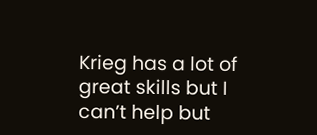Krieg has a lot of great skills but I can’t help but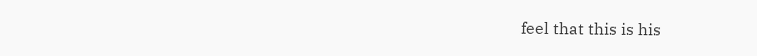feel that this is his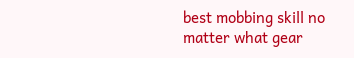best mobbing skill no matter what gear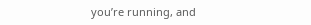you’re running, and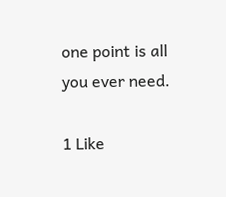one point is all you ever need.

1 Like